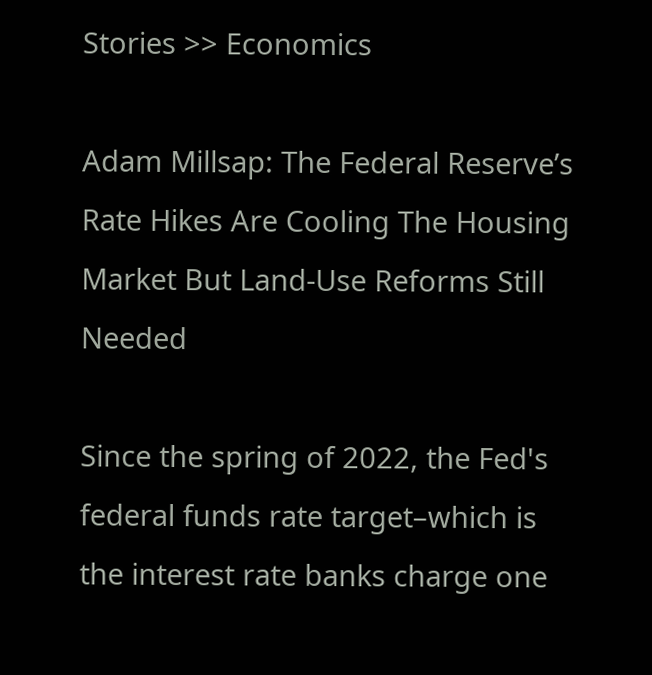Stories >> Economics

Adam Millsap: The Federal Reserve’s Rate Hikes Are Cooling The Housing Market But Land-Use Reforms Still Needed

Since the spring of 2022, the Fed's federal funds rate target–which is the interest rate banks charge one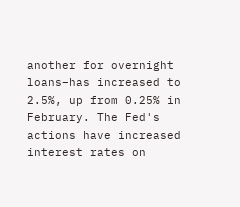another for overnight loans–has increased to 2.5%, up from 0.25% in February. The Fed's actions have increased interest rates on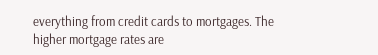everything from credit cards to mortgages. The higher mortgage rates are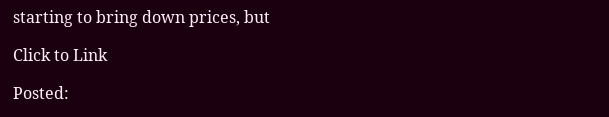starting to bring down prices, but

Click to Link

Posted: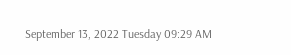September 13, 2022 Tuesday 09:29 AM